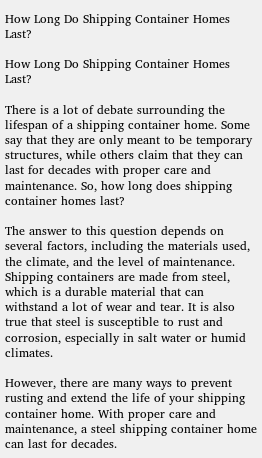How Long Do Shipping Container Homes Last?

How Long Do Shipping Container Homes Last?

There is a lot of debate surrounding the lifespan of a shipping container home. Some say that they are only meant to be temporary structures, while others claim that they can last for decades with proper care and maintenance. So, how long does shipping container homes last?

The answer to this question depends on several factors, including the materials used, the climate, and the level of maintenance. Shipping containers are made from steel, which is a durable material that can withstand a lot of wear and tear. It is also true that steel is susceptible to rust and corrosion, especially in salt water or humid climates.

However, there are many ways to prevent rusting and extend the life of your shipping container home. With proper care and maintenance, a steel shipping container home can last for decades.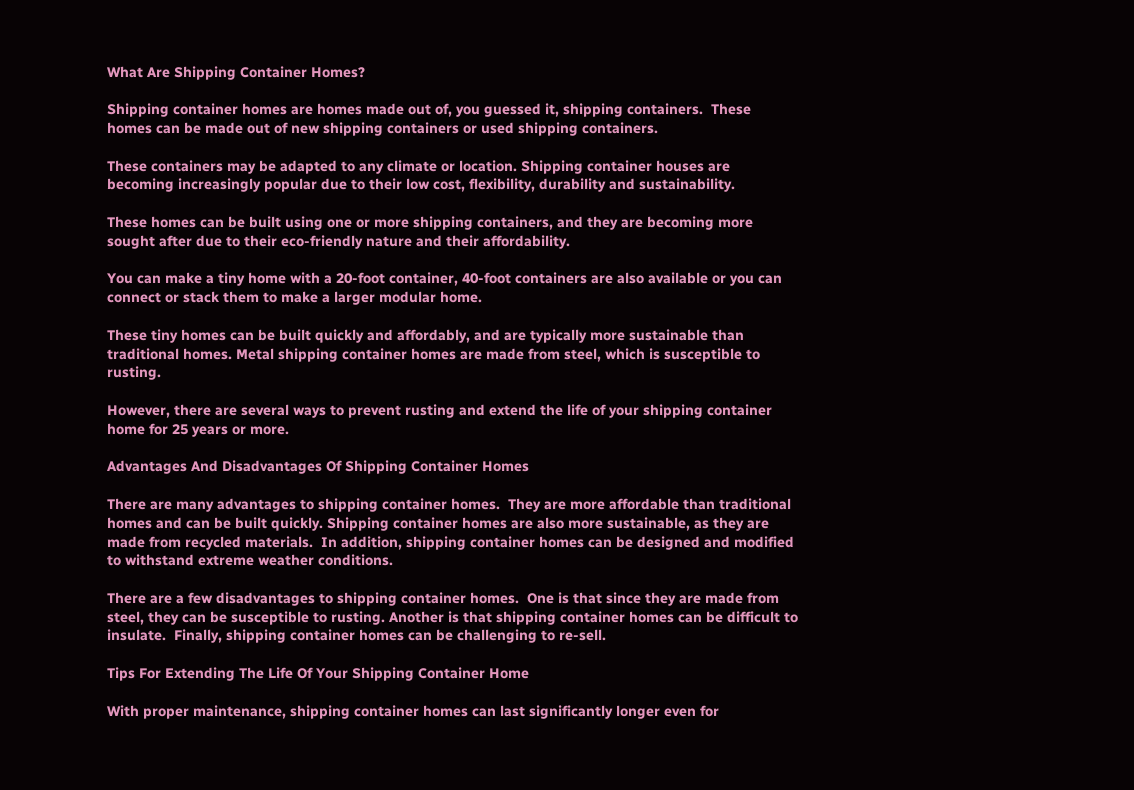What Are Shipping Container Homes?

Shipping container homes are homes made out of, you guessed it, shipping containers.  These homes can be made out of new shipping containers or used shipping containers.

These containers may be adapted to any climate or location. Shipping container houses are becoming increasingly popular due to their low cost, flexibility, durability and sustainability.

These homes can be built using one or more shipping containers, and they are becoming more sought after due to their eco-friendly nature and their affordability.

You can make a tiny home with a 20-foot container, 40-foot containers are also available or you can connect or stack them to make a larger modular home.

These tiny homes can be built quickly and affordably, and are typically more sustainable than traditional homes. Metal shipping container homes are made from steel, which is susceptible to rusting.

However, there are several ways to prevent rusting and extend the life of your shipping container home for 25 years or more.

Advantages And Disadvantages Of Shipping Container Homes

There are many advantages to shipping container homes.  They are more affordable than traditional homes and can be built quickly. Shipping container homes are also more sustainable, as they are made from recycled materials.  In addition, shipping container homes can be designed and modified to withstand extreme weather conditions.

There are a few disadvantages to shipping container homes.  One is that since they are made from steel, they can be susceptible to rusting. Another is that shipping container homes can be difficult to insulate.  Finally, shipping container homes can be challenging to re-sell.

Tips For Extending The Life Of Your Shipping Container Home

With proper maintenance, shipping container homes can last significantly longer even for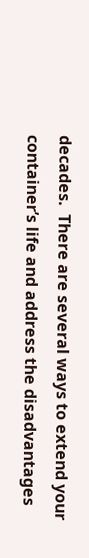decades.  There are several ways to extend your container’s life and address the disadvantages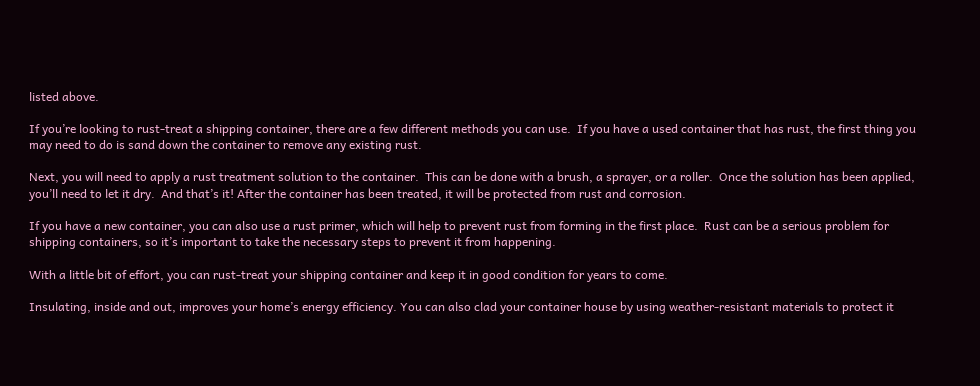listed above.

If you’re looking to rust-treat a shipping container, there are a few different methods you can use.  If you have a used container that has rust, the first thing you may need to do is sand down the container to remove any existing rust.

Next, you will need to apply a rust treatment solution to the container.  This can be done with a brush, a sprayer, or a roller.  Once the solution has been applied, you’ll need to let it dry.  And that’s it! After the container has been treated, it will be protected from rust and corrosion.

If you have a new container, you can also use a rust primer, which will help to prevent rust from forming in the first place.  Rust can be a serious problem for shipping containers, so it’s important to take the necessary steps to prevent it from happening.

With a little bit of effort, you can rust-treat your shipping container and keep it in good condition for years to come.

Insulating, inside and out, improves your home’s energy efficiency. You can also clad your container house by using weather-resistant materials to protect it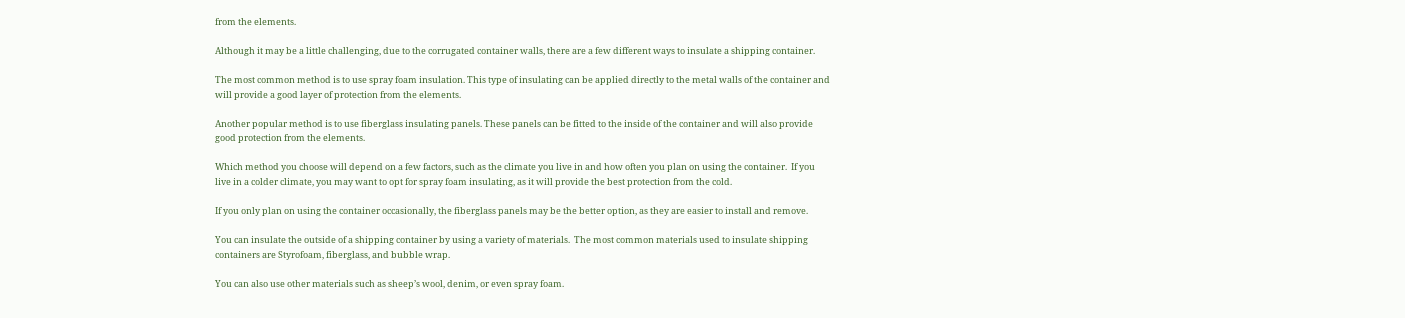from the elements.

Although it may be a little challenging, due to the corrugated container walls, there are a few different ways to insulate a shipping container.

The most common method is to use spray foam insulation. This type of insulating can be applied directly to the metal walls of the container and will provide a good layer of protection from the elements.

Another popular method is to use fiberglass insulating panels. These panels can be fitted to the inside of the container and will also provide good protection from the elements.

Which method you choose will depend on a few factors, such as the climate you live in and how often you plan on using the container.  If you live in a colder climate, you may want to opt for spray foam insulating, as it will provide the best protection from the cold.

If you only plan on using the container occasionally, the fiberglass panels may be the better option, as they are easier to install and remove.

You can insulate the outside of a shipping container by using a variety of materials.  The most common materials used to insulate shipping containers are Styrofoam, fiberglass, and bubble wrap.

You can also use other materials such as sheep’s wool, denim, or even spray foam.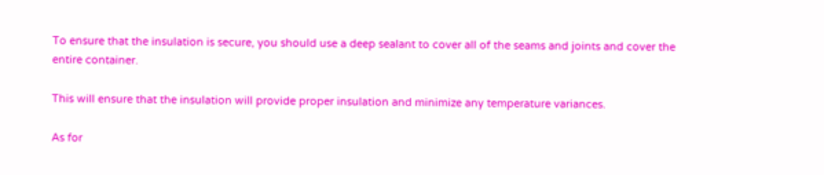To ensure that the insulation is secure, you should use a deep sealant to cover all of the seams and joints and cover the entire container.

This will ensure that the insulation will provide proper insulation and minimize any temperature variances.

As for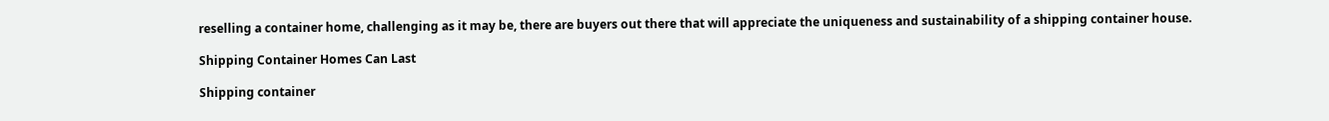reselling a container home, challenging as it may be, there are buyers out there that will appreciate the uniqueness and sustainability of a shipping container house.

Shipping Container Homes Can Last

Shipping container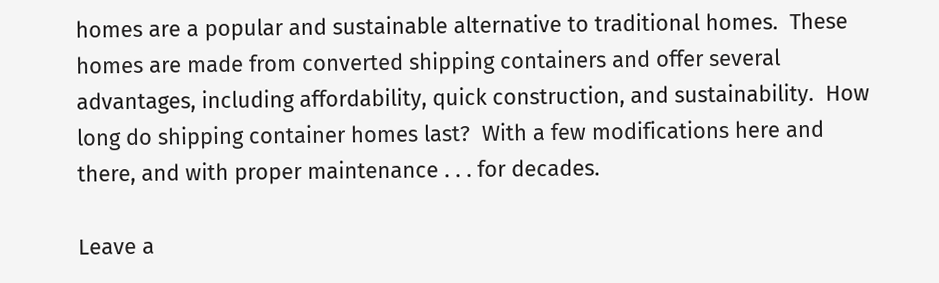homes are a popular and sustainable alternative to traditional homes.  These homes are made from converted shipping containers and offer several advantages, including affordability, quick construction, and sustainability.  How long do shipping container homes last?  With a few modifications here and there, and with proper maintenance . . . for decades.

Leave a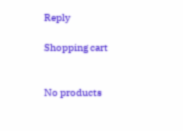Reply

Shopping cart


No products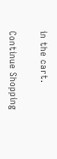in the cart.

Continue Shopping